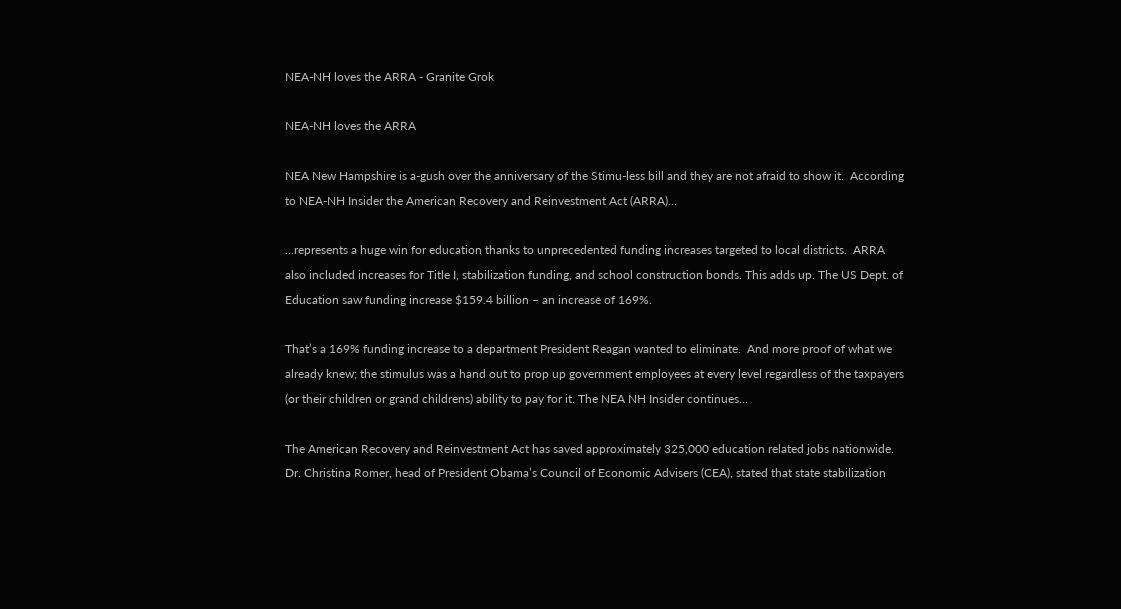NEA-NH loves the ARRA - Granite Grok

NEA-NH loves the ARRA

NEA New Hampshire is a-gush over the anniversary of the Stimu-less bill and they are not afraid to show it.  According to NEA-NH Insider the American Recovery and Reinvestment Act (ARRA)…

…represents a huge win for education thanks to unprecedented funding increases targeted to local districts.  ARRA also included increases for Title I, stabilization funding, and school construction bonds. This adds up. The US Dept. of Education saw funding increase $159.4 billion – an increase of 169%.

That’s a 169% funding increase to a department President Reagan wanted to eliminate.  And more proof of what we already knew; the stimulus was a hand out to prop up government employees at every level regardless of the taxpayers (or their children or grand childrens) ability to pay for it. The NEA NH Insider continues…

The American Recovery and Reinvestment Act has saved approximately 325,000 education related jobs nationwide. Dr. Christina Romer, head of President Obama’s Council of Economic Advisers (CEA), stated that state stabilization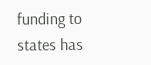funding to states has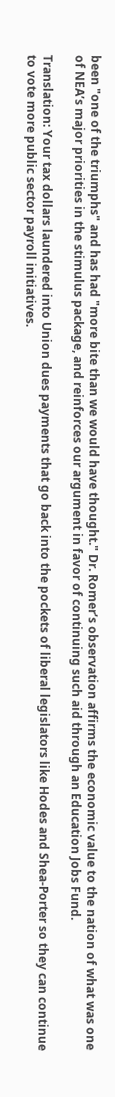been "one of the triumphs" and has had "more bite than we would have thought." Dr. Romer’s observation affirms the economic value to the nation of what was one of NEA’s major priorities in the stimulus package, and reinforces our argument in favor of continuing such aid through an Education Jobs Fund.

Translation: Your tax dollars laundered into Union dues payments that go back into the pockets of liberal legislators like Hodes and Shea-Porter so they can continue to vote more public sector payroll initiatives.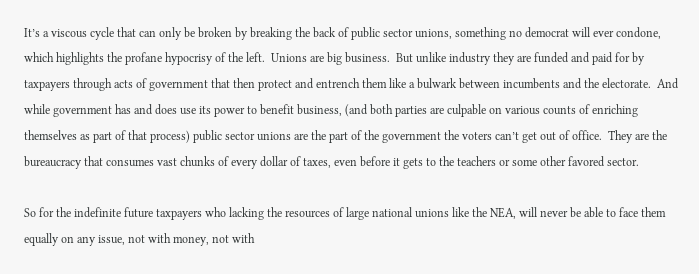It’s a viscous cycle that can only be broken by breaking the back of public sector unions, something no democrat will ever condone, which highlights the profane hypocrisy of the left.  Unions are big business.  But unlike industry they are funded and paid for by taxpayers through acts of government that then protect and entrench them like a bulwark between incumbents and the electorate.  And while government has and does use its power to benefit business, (and both parties are culpable on various counts of enriching themselves as part of that process) public sector unions are the part of the government the voters can’t get out of office.  They are the bureaucracy that consumes vast chunks of every dollar of taxes, even before it gets to the teachers or some other favored sector.

So for the indefinite future taxpayers who lacking the resources of large national unions like the NEA, will never be able to face them equally on any issue, not with money, not with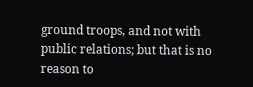ground troops, and not with public relations; but that is no reason to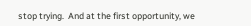stop trying.  And at the first opportunity, we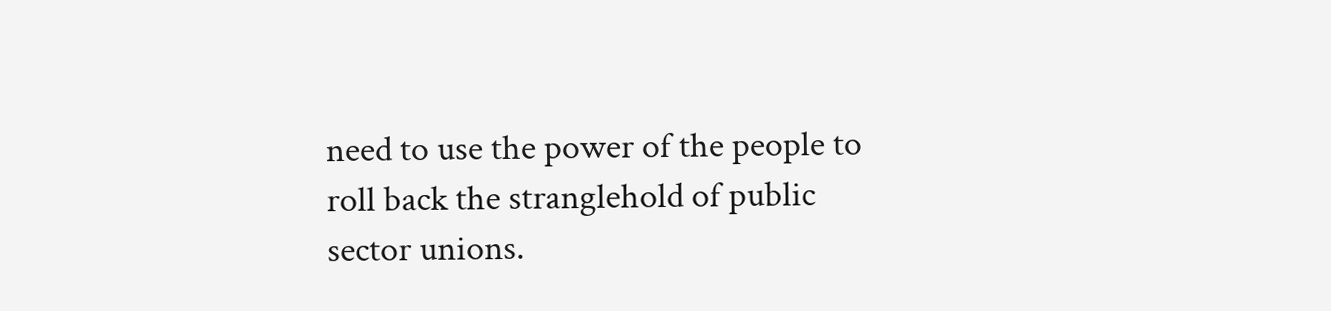need to use the power of the people to roll back the stranglehold of public sector unions.